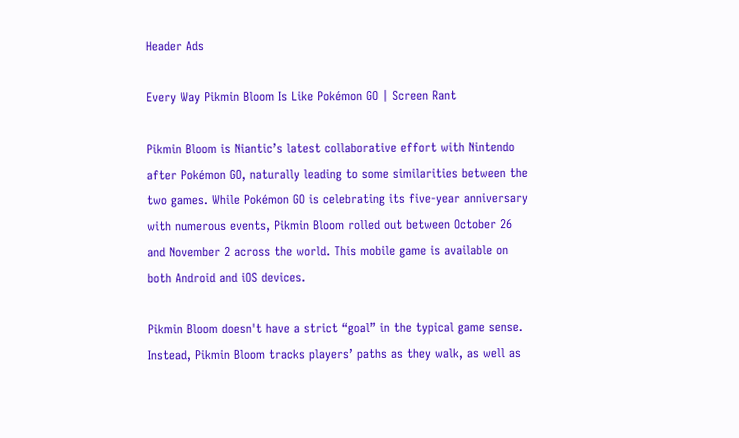Header Ads

Every Way Pikmin Bloom Is Like Pokémon GO | Screen Rant

Pikmin Bloom is Niantic’s latest collaborative effort with Nintendo after Pokémon GO, naturally leading to some similarities between the two games. While Pokémon GO is celebrating its five-year anniversary with numerous events, Pikmin Bloom rolled out between October 26 and November 2 across the world. This mobile game is available on both Android and iOS devices.

Pikmin Bloom doesn't have a strict “goal” in the typical game sense. Instead, Pikmin Bloom tracks players’ paths as they walk, as well as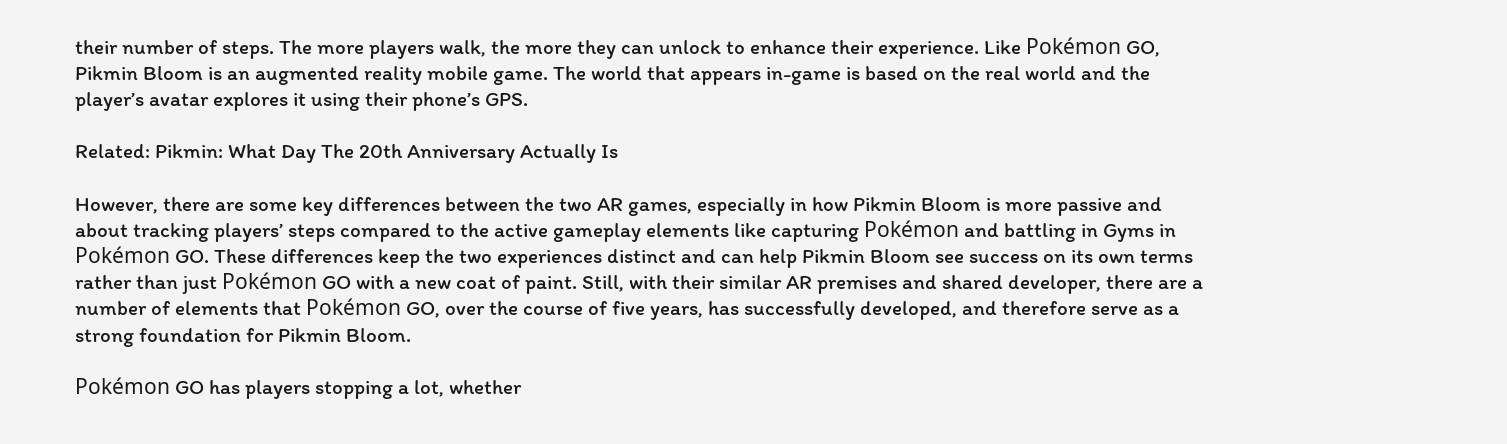their number of steps. The more players walk, the more they can unlock to enhance their experience. Like Pokémon GO, Pikmin Bloom is an augmented reality mobile game. The world that appears in-game is based on the real world and the player’s avatar explores it using their phone’s GPS.

Related: Pikmin: What Day The 20th Anniversary Actually Is

However, there are some key differences between the two AR games, especially in how Pikmin Bloom is more passive and about tracking players’ steps compared to the active gameplay elements like capturing Pokémon and battling in Gyms in Pokémon GO. These differences keep the two experiences distinct and can help Pikmin Bloom see success on its own terms rather than just Pokémon GO with a new coat of paint. Still, with their similar AR premises and shared developer, there are a number of elements that Pokémon GO, over the course of five years, has successfully developed, and therefore serve as a strong foundation for Pikmin Bloom.

Pokémon GO has players stopping a lot, whether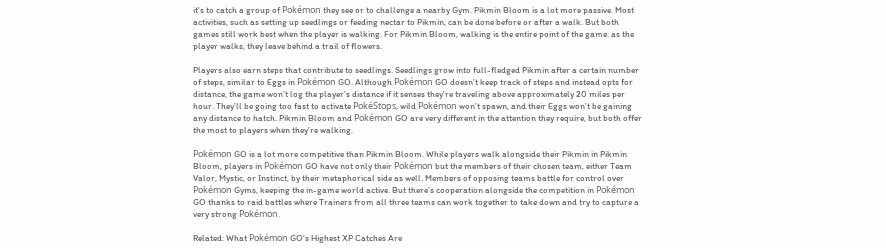it's to catch a group of Pokémon they see or to challenge a nearby Gym. Pikmin Bloom is a lot more passive. Most activities, such as setting up seedlings or feeding nectar to Pikmin, can be done before or after a walk. But both games still work best when the player is walking. For Pikmin Bloom, walking is the entire point of the game: as the player walks, they leave behind a trail of flowers.

Players also earn steps that contribute to seedlings. Seedlings grow into full-fledged Pikmin after a certain number of steps, similar to Eggs in Pokémon GO. Although Pokémon GO doesn’t keep track of steps and instead opts for distance, the game won’t log the player’s distance if it senses they’re traveling above approximately 20 miles per hour. They’ll be going too fast to activate PokéStops, wild Pokémon won’t spawn, and their Eggs won’t be gaining any distance to hatch. Pikmin Bloom and Pokémon GO are very different in the attention they require, but both offer the most to players when they’re walking.

Pokémon GO is a lot more competitive than Pikmin Bloom. While players walk alongside their Pikmin in Pikmin Bloom, players in Pokémon GO have not only their Pokémon but the members of their chosen team, either Team Valor, Mystic, or Instinct, by their metaphorical side as well. Members of opposing teams battle for control over Pokémon Gyms, keeping the in-game world active. But there’s cooperation alongside the competition in Pokémon GO thanks to raid battles where Trainers from all three teams can work together to take down and try to capture a very strong Pokémon.

Related: What Pokémon GO's Highest XP Catches Are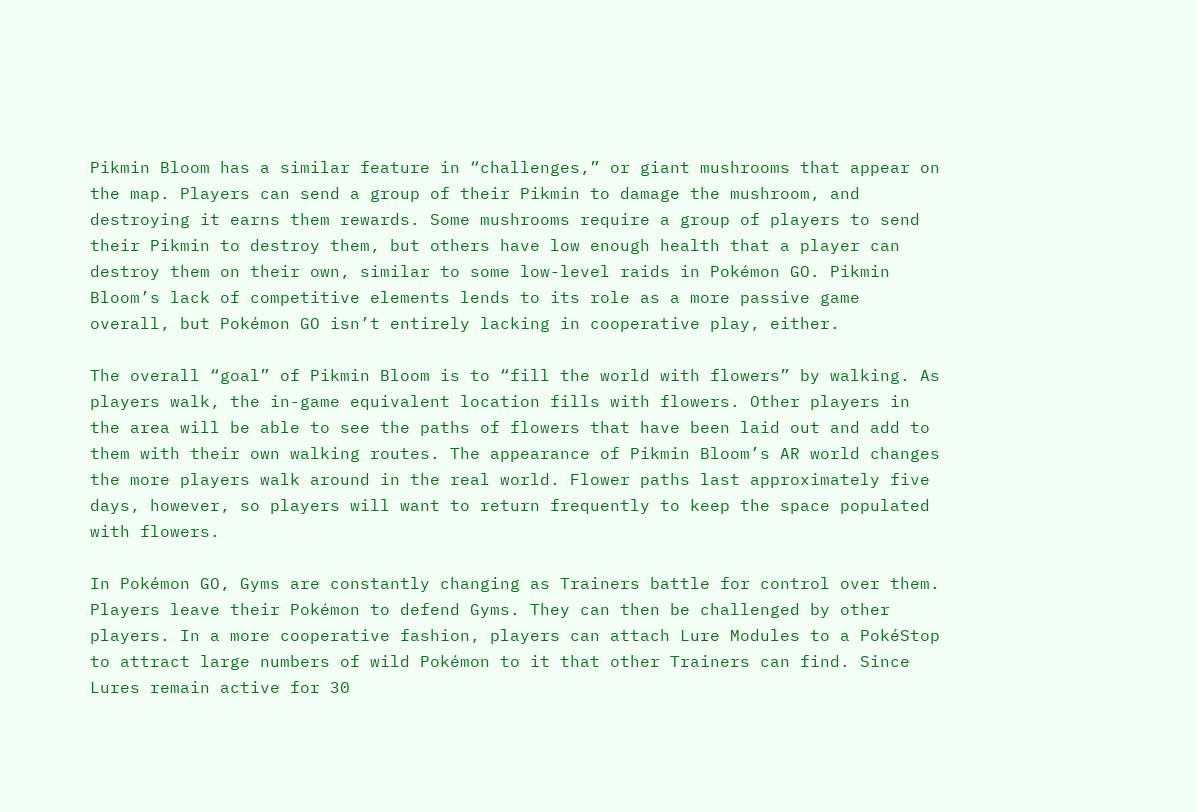Pikmin Bloom has a similar feature in “challenges,” or giant mushrooms that appear on the map. Players can send a group of their Pikmin to damage the mushroom, and destroying it earns them rewards. Some mushrooms require a group of players to send their Pikmin to destroy them, but others have low enough health that a player can destroy them on their own, similar to some low-level raids in Pokémon GO. Pikmin Bloom’s lack of competitive elements lends to its role as a more passive game overall, but Pokémon GO isn’t entirely lacking in cooperative play, either.

The overall “goal” of Pikmin Bloom is to “fill the world with flowers” by walking. As players walk, the in-game equivalent location fills with flowers. Other players in the area will be able to see the paths of flowers that have been laid out and add to them with their own walking routes. The appearance of Pikmin Bloom’s AR world changes the more players walk around in the real world. Flower paths last approximately five days, however, so players will want to return frequently to keep the space populated with flowers.

In Pokémon GO, Gyms are constantly changing as Trainers battle for control over them. Players leave their Pokémon to defend Gyms. They can then be challenged by other players. In a more cooperative fashion, players can attach Lure Modules to a PokéStop to attract large numbers of wild Pokémon to it that other Trainers can find. Since Lures remain active for 30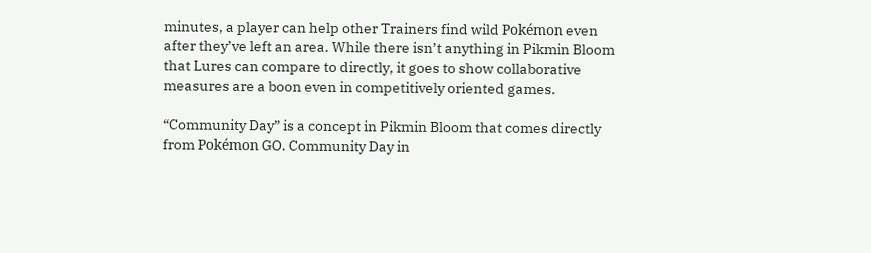minutes, a player can help other Trainers find wild Pokémon even after they’ve left an area. While there isn’t anything in Pikmin Bloom that Lures can compare to directly, it goes to show collaborative measures are a boon even in competitively oriented games.

“Community Day” is a concept in Pikmin Bloom that comes directly from Pokémon GO. Community Day in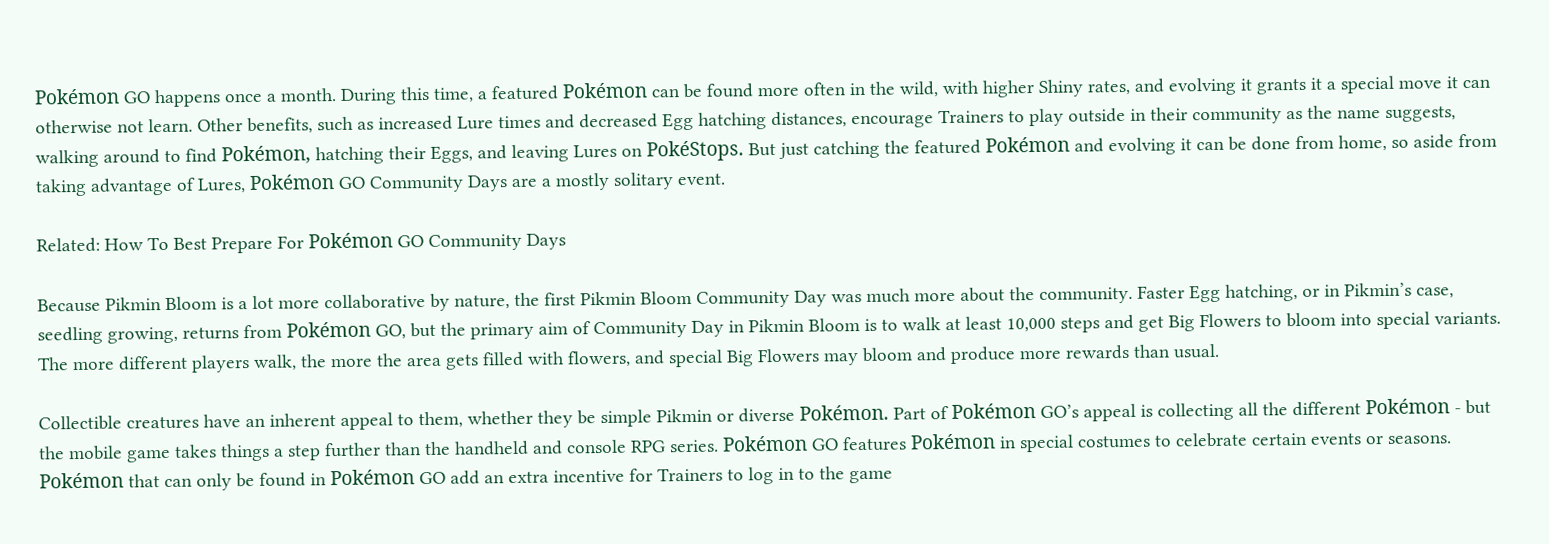Pokémon GO happens once a month. During this time, a featured Pokémon can be found more often in the wild, with higher Shiny rates, and evolving it grants it a special move it can otherwise not learn. Other benefits, such as increased Lure times and decreased Egg hatching distances, encourage Trainers to play outside in their community as the name suggests, walking around to find Pokémon, hatching their Eggs, and leaving Lures on PokéStops. But just catching the featured Pokémon and evolving it can be done from home, so aside from taking advantage of Lures, Pokémon GO Community Days are a mostly solitary event.

Related: How To Best Prepare For Pokémon GO Community Days

Because Pikmin Bloom is a lot more collaborative by nature, the first Pikmin Bloom Community Day was much more about the community. Faster Egg hatching, or in Pikmin’s case, seedling growing, returns from Pokémon GO, but the primary aim of Community Day in Pikmin Bloom is to walk at least 10,000 steps and get Big Flowers to bloom into special variants. The more different players walk, the more the area gets filled with flowers, and special Big Flowers may bloom and produce more rewards than usual.

Collectible creatures have an inherent appeal to them, whether they be simple Pikmin or diverse Pokémon. Part of Pokémon GO’s appeal is collecting all the different Pokémon - but the mobile game takes things a step further than the handheld and console RPG series. Pokémon GO features Pokémon in special costumes to celebrate certain events or seasons. Pokémon that can only be found in Pokémon GO add an extra incentive for Trainers to log in to the game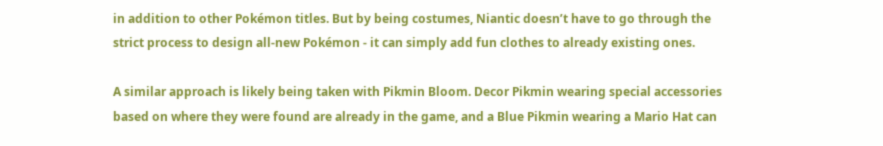in addition to other Pokémon titles. But by being costumes, Niantic doesn’t have to go through the strict process to design all-new Pokémon - it can simply add fun clothes to already existing ones.

A similar approach is likely being taken with Pikmin Bloom. Decor Pikmin wearing special accessories based on where they were found are already in the game, and a Blue Pikmin wearing a Mario Hat can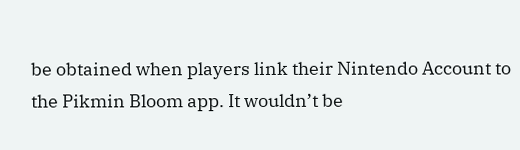be obtained when players link their Nintendo Account to the Pikmin Bloom app. It wouldn’t be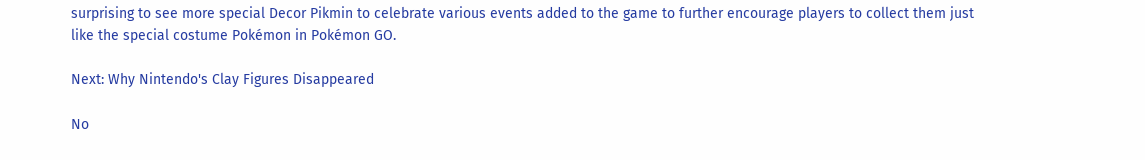surprising to see more special Decor Pikmin to celebrate various events added to the game to further encourage players to collect them just like the special costume Pokémon in Pokémon GO.

Next: Why Nintendo's Clay Figures Disappeared

No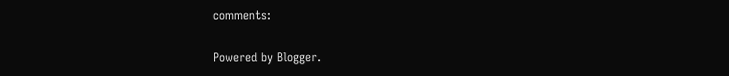comments:

Powered by Blogger.